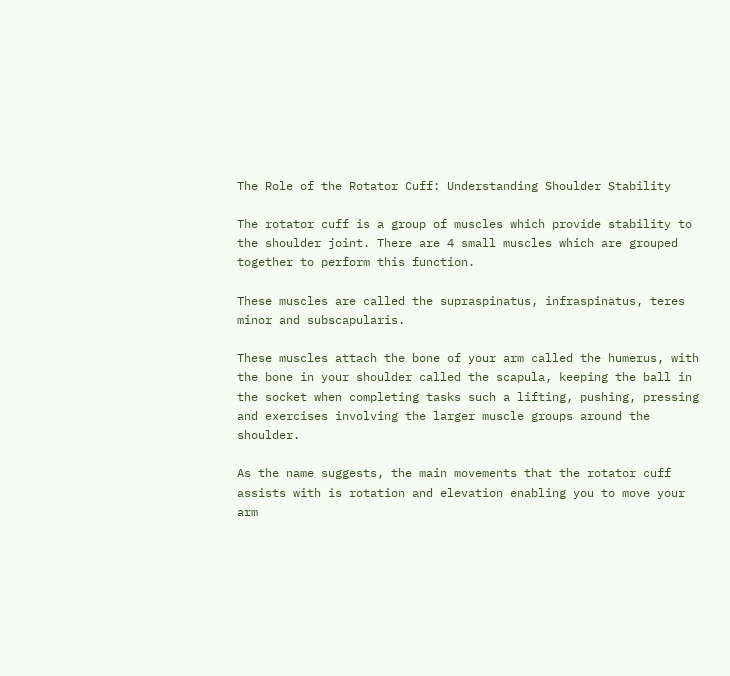The Role of the Rotator Cuff: Understanding Shoulder Stability

The rotator cuff is a group of muscles which provide stability to the shoulder joint. There are 4 small muscles which are grouped together to perform this function.

These muscles are called the supraspinatus, infraspinatus, teres minor and subscapularis.

These muscles attach the bone of your arm called the humerus, with the bone in your shoulder called the scapula, keeping the ball in the socket when completing tasks such a lifting, pushing, pressing and exercises involving the larger muscle groups around the shoulder.

As the name suggests, the main movements that the rotator cuff assists with is rotation and elevation enabling you to move your arm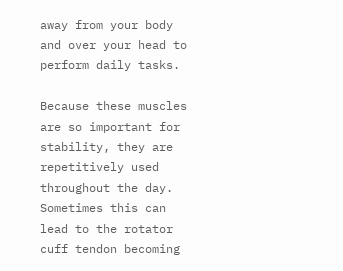away from your body and over your head to perform daily tasks.

Because these muscles are so important for stability, they are repetitively used throughout the day. Sometimes this can lead to the rotator cuff tendon becoming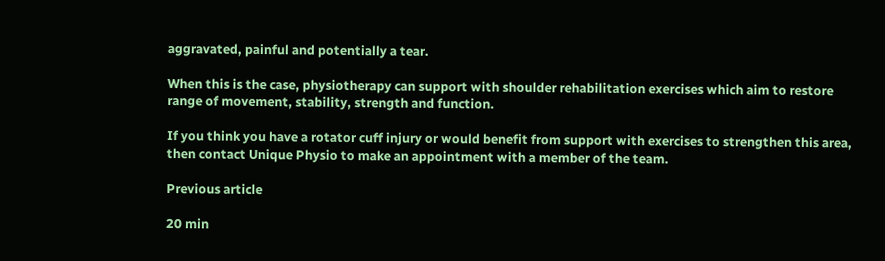aggravated, painful and potentially a tear.

When this is the case, physiotherapy can support with shoulder rehabilitation exercises which aim to restore range of movement, stability, strength and function.

If you think you have a rotator cuff injury or would benefit from support with exercises to strengthen this area, then contact Unique Physio to make an appointment with a member of the team.

Previous article

20 min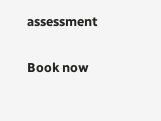assessment

Book now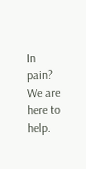In pain? We are here to help.